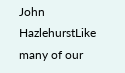John HazlehurstLike many of our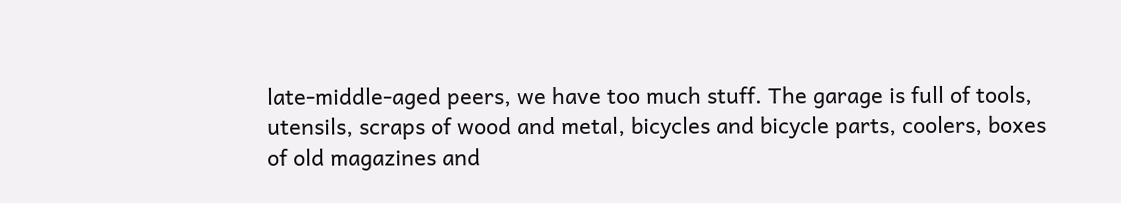late-middle-aged peers, we have too much stuff. The garage is full of tools, utensils, scraps of wood and metal, bicycles and bicycle parts, coolers, boxes of old magazines and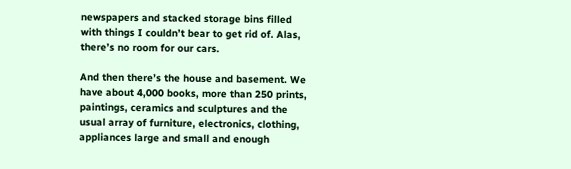newspapers and stacked storage bins filled with things I couldn’t bear to get rid of. Alas, there’s no room for our cars.

And then there’s the house and basement. We have about 4,000 books, more than 250 prints, paintings, ceramics and sculptures and the usual array of furniture, electronics, clothing, appliances large and small and enough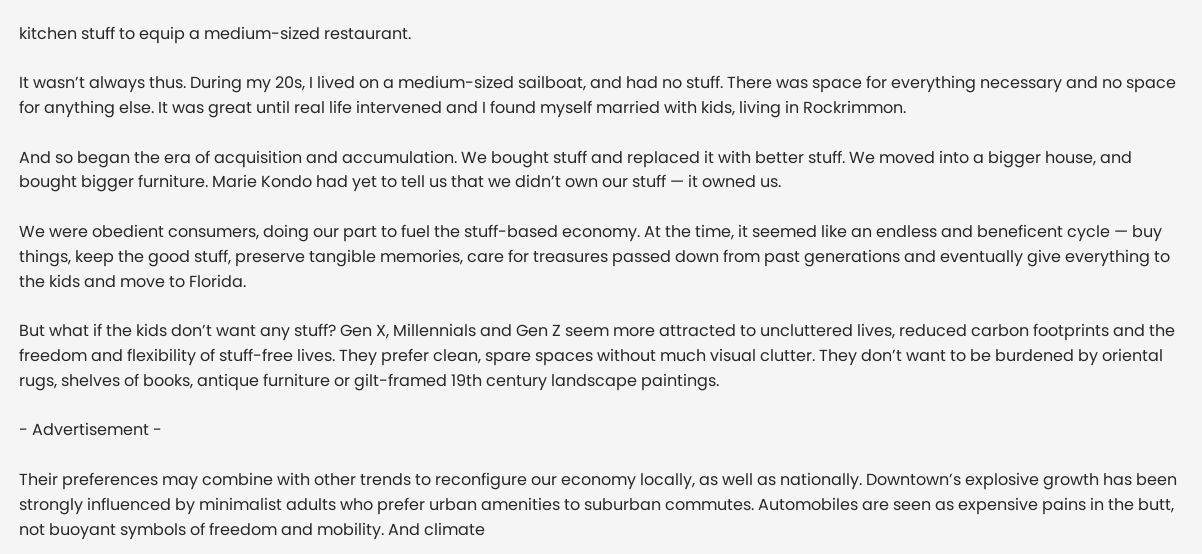kitchen stuff to equip a medium-sized restaurant.

It wasn’t always thus. During my 20s, I lived on a medium-sized sailboat, and had no stuff. There was space for everything necessary and no space for anything else. It was great until real life intervened and I found myself married with kids, living in Rockrimmon.

And so began the era of acquisition and accumulation. We bought stuff and replaced it with better stuff. We moved into a bigger house, and bought bigger furniture. Marie Kondo had yet to tell us that we didn’t own our stuff — it owned us.

We were obedient consumers, doing our part to fuel the stuff-based economy. At the time, it seemed like an endless and beneficent cycle — buy things, keep the good stuff, preserve tangible memories, care for treasures passed down from past generations and eventually give everything to the kids and move to Florida.

But what if the kids don’t want any stuff? Gen X, Millennials and Gen Z seem more attracted to uncluttered lives, reduced carbon footprints and the freedom and flexibility of stuff-free lives. They prefer clean, spare spaces without much visual clutter. They don’t want to be burdened by oriental rugs, shelves of books, antique furniture or gilt-framed 19th century landscape paintings.

- Advertisement -

Their preferences may combine with other trends to reconfigure our economy locally, as well as nationally. Downtown’s explosive growth has been strongly influenced by minimalist adults who prefer urban amenities to suburban commutes. Automobiles are seen as expensive pains in the butt, not buoyant symbols of freedom and mobility. And climate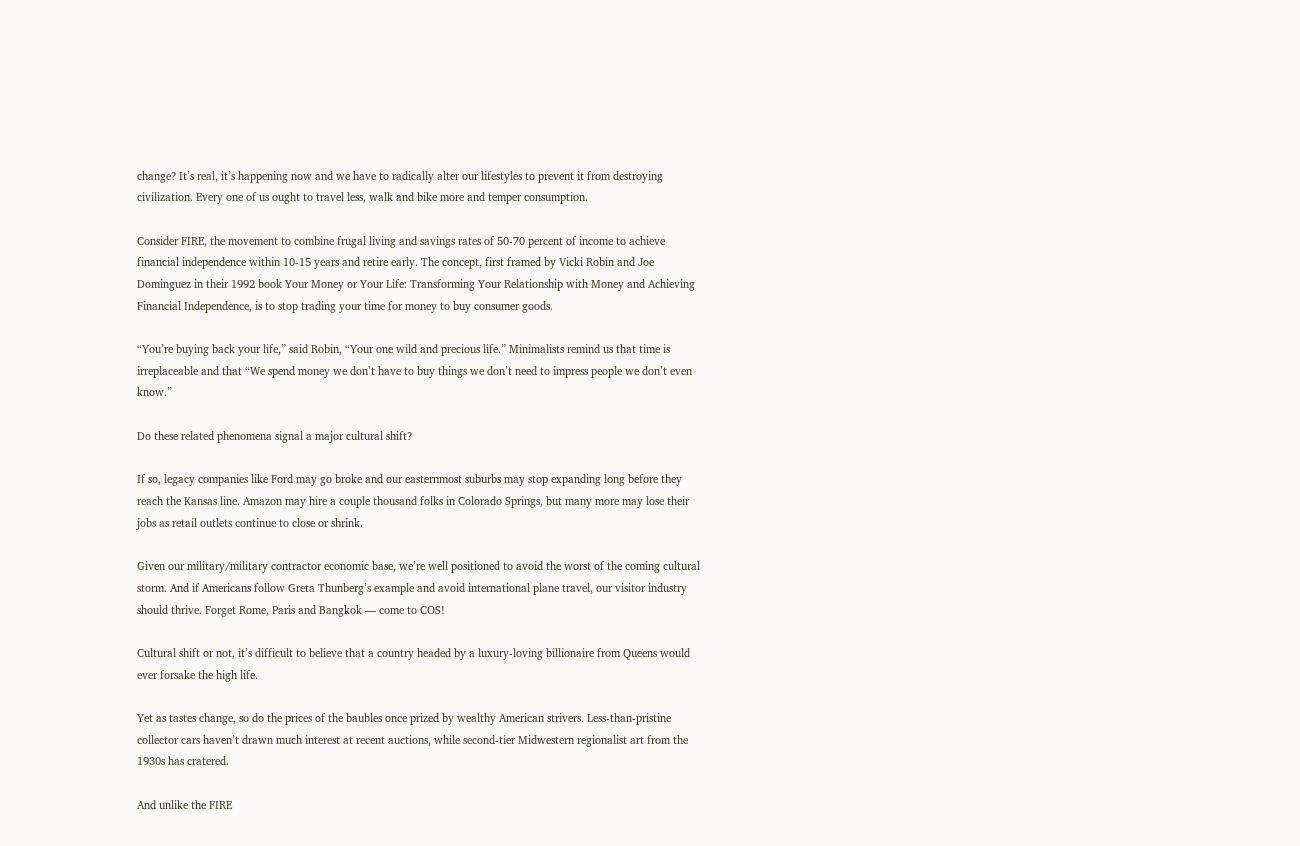change? It’s real, it’s happening now and we have to radically alter our lifestyles to prevent it from destroying civilization. Every one of us ought to travel less, walk and bike more and temper consumption.

Consider FIRE, the movement to combine frugal living and savings rates of 50-70 percent of income to achieve financial independence within 10-15 years and retire early. The concept, first framed by Vicki Robin and Joe Dominguez in their 1992 book Your Money or Your Life: Transforming Your Relationship with Money and Achieving Financial Independence, is to stop trading your time for money to buy consumer goods.

“You’re buying back your life,” said Robin, “Your one wild and precious life.” Minimalists remind us that time is irreplaceable and that “We spend money we don’t have to buy things we don’t need to impress people we don’t even know.”

Do these related phenomena signal a major cultural shift?

If so, legacy companies like Ford may go broke and our easternmost suburbs may stop expanding long before they reach the Kansas line. Amazon may hire a couple thousand folks in Colorado Springs, but many more may lose their jobs as retail outlets continue to close or shrink.

Given our military/military contractor economic base, we’re well positioned to avoid the worst of the coming cultural storm. And if Americans follow Greta Thunberg’s example and avoid international plane travel, our visitor industry should thrive. Forget Rome, Paris and Bangkok — come to COS!

Cultural shift or not, it’s difficult to believe that a country headed by a luxury-loving billionaire from Queens would ever forsake the high life.

Yet as tastes change, so do the prices of the baubles once prized by wealthy American strivers. Less-than-pristine collector cars haven’t drawn much interest at recent auctions, while second-tier Midwestern regionalist art from the 1930s has cratered.

And unlike the FIRE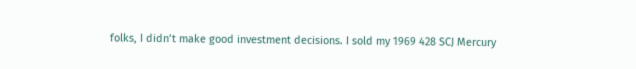folks, I didn’t make good investment decisions. I sold my 1969 428 SCJ Mercury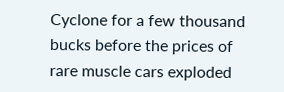Cyclone for a few thousand bucks before the prices of rare muscle cars exploded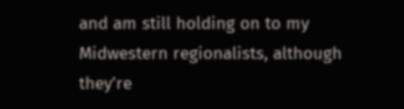and am still holding on to my Midwestern regionalists, although they’re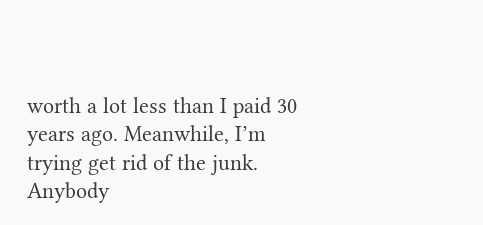worth a lot less than I paid 30 years ago. Meanwhile, I’m trying get rid of the junk. Anybody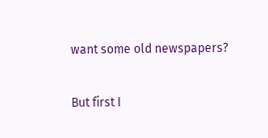want some old newspapers?

But first I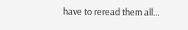have to reread them all…